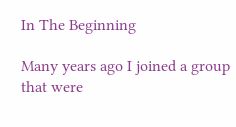In The Beginning

Many years ago I joined a group that were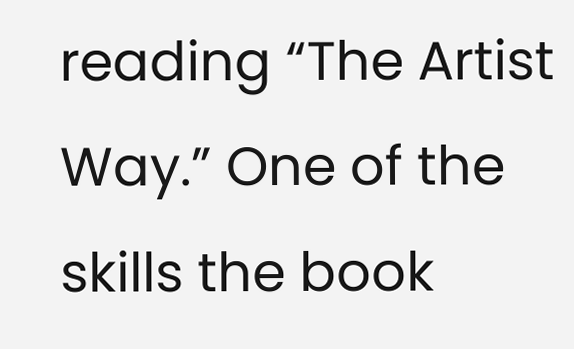reading “The Artist Way.” One of the skills the book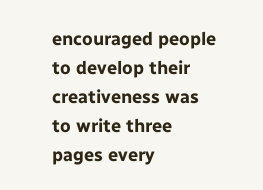encouraged people to develop their creativeness was to write three pages every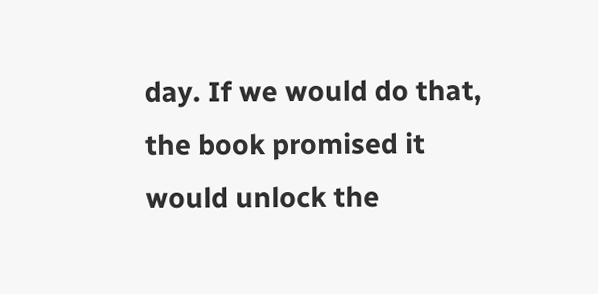day. If we would do that, the book promised it would unlock the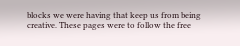blocks we were having that keep us from being creative. These pages were to follow the free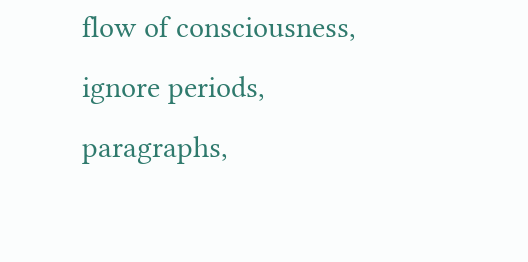flow of consciousness, ignore periods, paragraphs,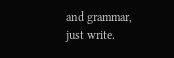and grammar, just write.